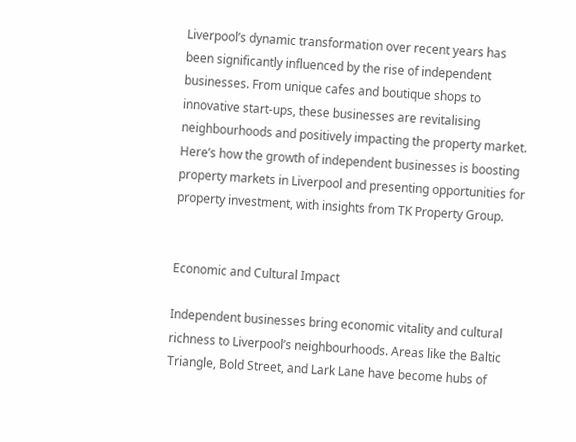Liverpool’s dynamic transformation over recent years has been significantly influenced by the rise of independent businesses. From unique cafes and boutique shops to innovative start-ups, these businesses are revitalising neighbourhoods and positively impacting the property market. Here’s how the growth of independent businesses is boosting property markets in Liverpool and presenting opportunities for property investment, with insights from TK Property Group.


Economic and Cultural Impact

Independent businesses bring economic vitality and cultural richness to Liverpool’s neighbourhoods. Areas like the Baltic Triangle, Bold Street, and Lark Lane have become hubs of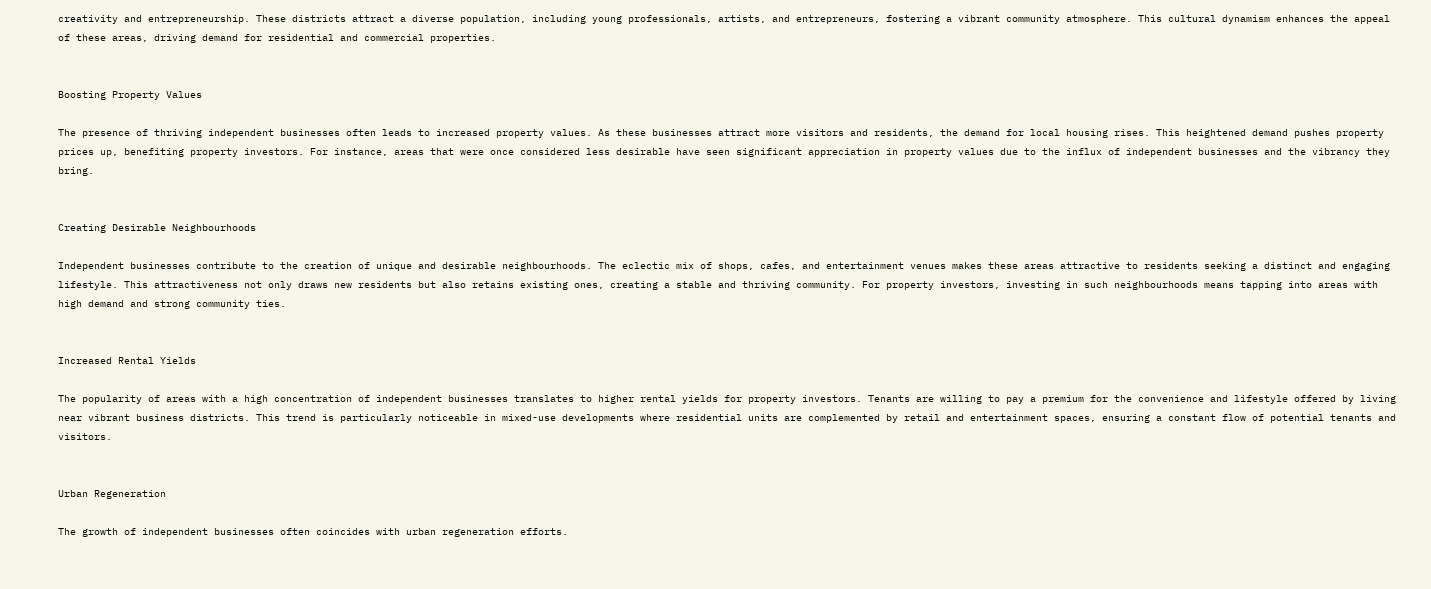creativity and entrepreneurship. These districts attract a diverse population, including young professionals, artists, and entrepreneurs, fostering a vibrant community atmosphere. This cultural dynamism enhances the appeal of these areas, driving demand for residential and commercial properties.


Boosting Property Values

The presence of thriving independent businesses often leads to increased property values. As these businesses attract more visitors and residents, the demand for local housing rises. This heightened demand pushes property prices up, benefiting property investors. For instance, areas that were once considered less desirable have seen significant appreciation in property values due to the influx of independent businesses and the vibrancy they bring.


Creating Desirable Neighbourhoods

Independent businesses contribute to the creation of unique and desirable neighbourhoods. The eclectic mix of shops, cafes, and entertainment venues makes these areas attractive to residents seeking a distinct and engaging lifestyle. This attractiveness not only draws new residents but also retains existing ones, creating a stable and thriving community. For property investors, investing in such neighbourhoods means tapping into areas with high demand and strong community ties.


Increased Rental Yields

The popularity of areas with a high concentration of independent businesses translates to higher rental yields for property investors. Tenants are willing to pay a premium for the convenience and lifestyle offered by living near vibrant business districts. This trend is particularly noticeable in mixed-use developments where residential units are complemented by retail and entertainment spaces, ensuring a constant flow of potential tenants and visitors.


Urban Regeneration

The growth of independent businesses often coincides with urban regeneration efforts.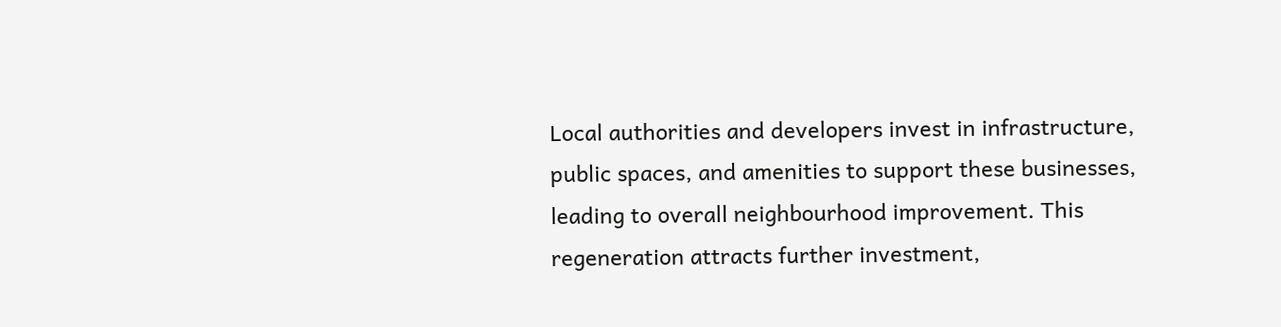Local authorities and developers invest in infrastructure, public spaces, and amenities to support these businesses, leading to overall neighbourhood improvement. This regeneration attracts further investment,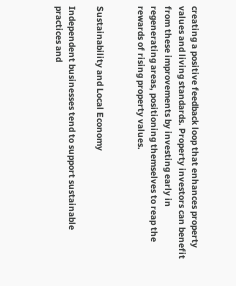creating a positive feedback loop that enhances property values and living standards. Property investors can benefit from these improvements by investing early in regenerating areas, positioning themselves to reap the rewards of rising property values.


Sustainability and Local Economy

Independent businesses tend to support sustainable practices and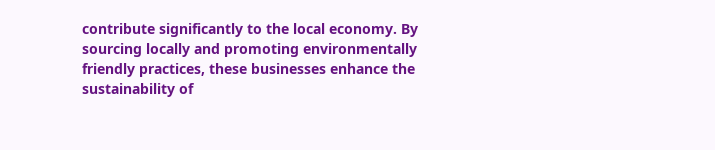contribute significantly to the local economy. By sourcing locally and promoting environmentally friendly practices, these businesses enhance the sustainability of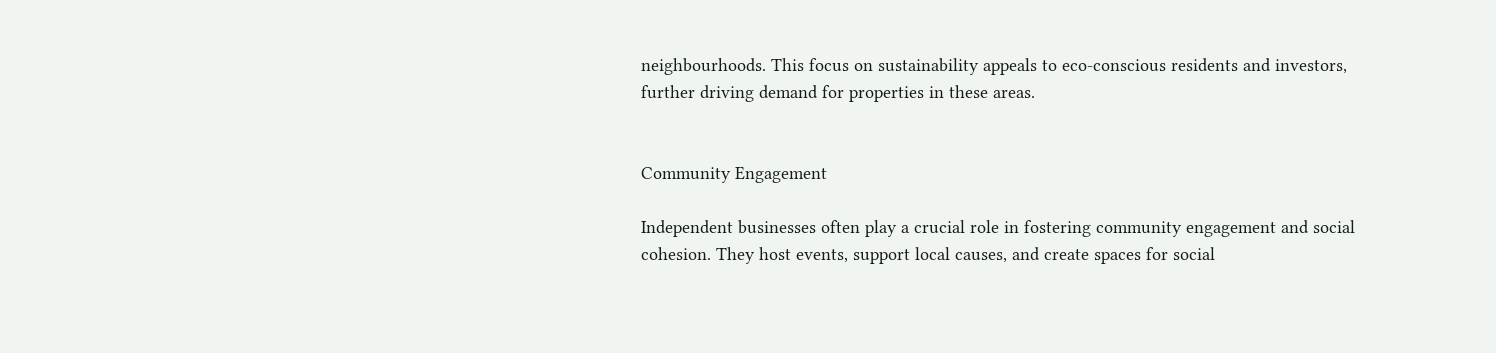neighbourhoods. This focus on sustainability appeals to eco-conscious residents and investors, further driving demand for properties in these areas.


Community Engagement

Independent businesses often play a crucial role in fostering community engagement and social cohesion. They host events, support local causes, and create spaces for social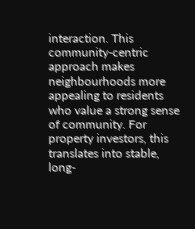interaction. This community-centric approach makes neighbourhoods more appealing to residents who value a strong sense of community. For property investors, this translates into stable, long-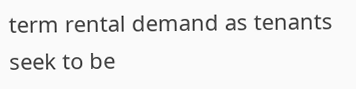term rental demand as tenants seek to be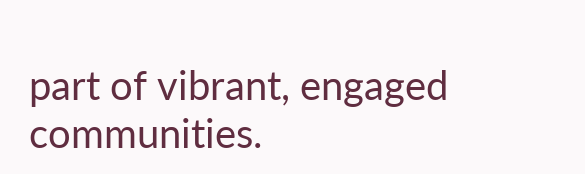part of vibrant, engaged communities.